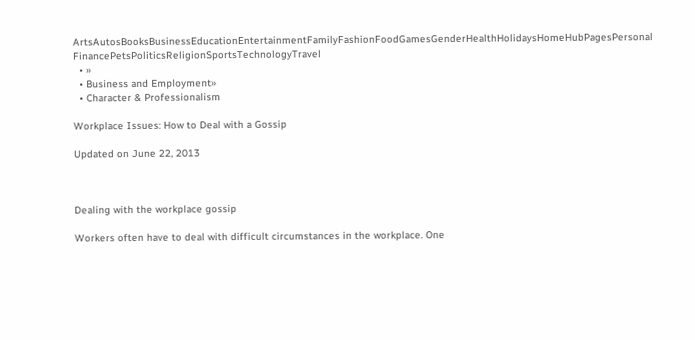ArtsAutosBooksBusinessEducationEntertainmentFamilyFashionFoodGamesGenderHealthHolidaysHomeHubPagesPersonal FinancePetsPoliticsReligionSportsTechnologyTravel
  • »
  • Business and Employment»
  • Character & Professionalism

Workplace Issues: How to Deal with a Gossip

Updated on June 22, 2013



Dealing with the workplace gossip

Workers often have to deal with difficult circumstances in the workplace. One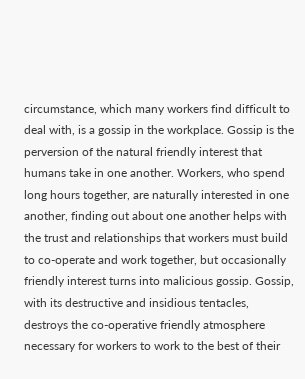circumstance, which many workers find difficult to deal with, is a gossip in the workplace. Gossip is the perversion of the natural friendly interest that humans take in one another. Workers, who spend long hours together, are naturally interested in one another, finding out about one another helps with the trust and relationships that workers must build to co-operate and work together, but occasionally friendly interest turns into malicious gossip. Gossip, with its destructive and insidious tentacles, destroys the co-operative friendly atmosphere necessary for workers to work to the best of their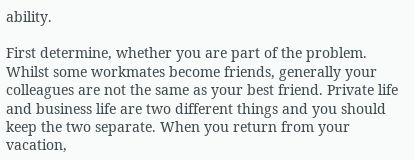ability.

First determine, whether you are part of the problem. Whilst some workmates become friends, generally your colleagues are not the same as your best friend. Private life and business life are two different things and you should keep the two separate. When you return from your vacation,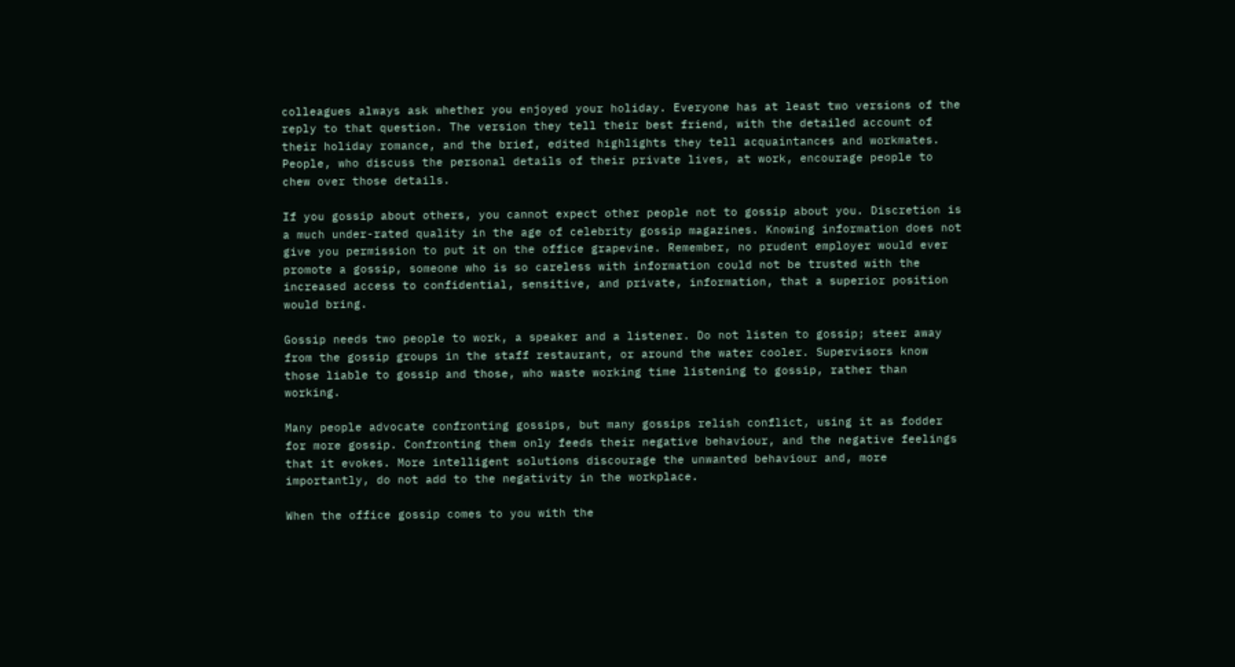colleagues always ask whether you enjoyed your holiday. Everyone has at least two versions of the reply to that question. The version they tell their best friend, with the detailed account of their holiday romance, and the brief, edited highlights they tell acquaintances and workmates. People, who discuss the personal details of their private lives, at work, encourage people to chew over those details.

If you gossip about others, you cannot expect other people not to gossip about you. Discretion is a much under-rated quality in the age of celebrity gossip magazines. Knowing information does not give you permission to put it on the office grapevine. Remember, no prudent employer would ever promote a gossip, someone who is so careless with information could not be trusted with the increased access to confidential, sensitive, and private, information, that a superior position would bring.

Gossip needs two people to work, a speaker and a listener. Do not listen to gossip; steer away from the gossip groups in the staff restaurant, or around the water cooler. Supervisors know those liable to gossip and those, who waste working time listening to gossip, rather than working.

Many people advocate confronting gossips, but many gossips relish conflict, using it as fodder for more gossip. Confronting them only feeds their negative behaviour, and the negative feelings that it evokes. More intelligent solutions discourage the unwanted behaviour and, more importantly, do not add to the negativity in the workplace.

When the office gossip comes to you with the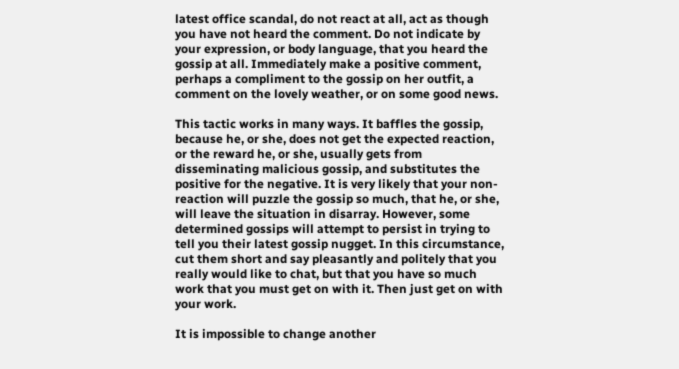latest office scandal, do not react at all, act as though you have not heard the comment. Do not indicate by your expression, or body language, that you heard the gossip at all. Immediately make a positive comment, perhaps a compliment to the gossip on her outfit, a comment on the lovely weather, or on some good news.

This tactic works in many ways. It baffles the gossip, because he, or she, does not get the expected reaction, or the reward he, or she, usually gets from disseminating malicious gossip, and substitutes the positive for the negative. It is very likely that your non-reaction will puzzle the gossip so much, that he, or she, will leave the situation in disarray. However, some determined gossips will attempt to persist in trying to tell you their latest gossip nugget. In this circumstance, cut them short and say pleasantly and politely that you really would like to chat, but that you have so much work that you must get on with it. Then just get on with your work.

It is impossible to change another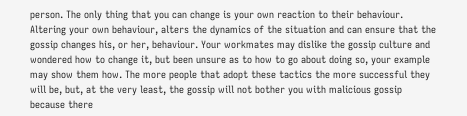person. The only thing that you can change is your own reaction to their behaviour. Altering your own behaviour, alters the dynamics of the situation and can ensure that the gossip changes his, or her, behaviour. Your workmates may dislike the gossip culture and wondered how to change it, but been unsure as to how to go about doing so, your example may show them how. The more people that adopt these tactics the more successful they will be, but, at the very least, the gossip will not bother you with malicious gossip because there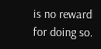is no reward for doing so.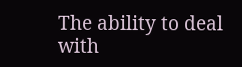The ability to deal with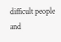difficult people and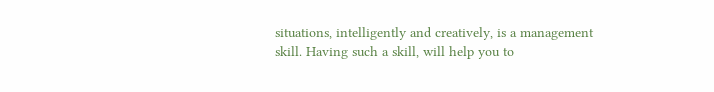situations, intelligently and creatively, is a management skill. Having such a skill, will help you to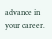advance in your career.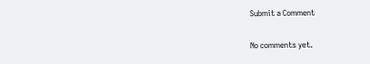Submit a Comment

No comments yet.